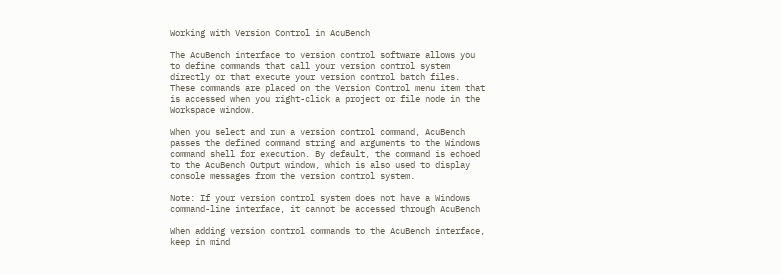Working with Version Control in AcuBench

The AcuBench interface to version control software allows you to define commands that call your version control system directly or that execute your version control batch files. These commands are placed on the Version Control menu item that is accessed when you right-click a project or file node in the Workspace window.

When you select and run a version control command, AcuBench passes the defined command string and arguments to the Windows command shell for execution. By default, the command is echoed to the AcuBench Output window, which is also used to display console messages from the version control system.

Note: If your version control system does not have a Windows command-line interface, it cannot be accessed through AcuBench

When adding version control commands to the AcuBench interface, keep in mind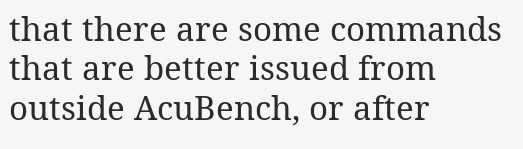that there are some commands that are better issued from outside AcuBench, or after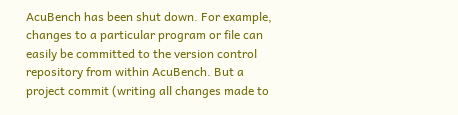AcuBench has been shut down. For example, changes to a particular program or file can easily be committed to the version control repository from within AcuBench. But a project commit (writing all changes made to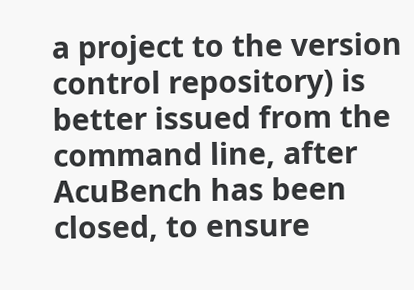a project to the version control repository) is better issued from the command line, after AcuBench has been closed, to ensure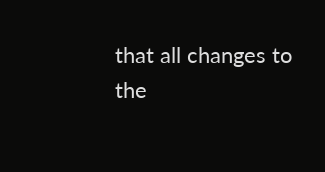that all changes to the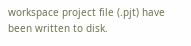workspace project file (.pjt) have been written to disk.